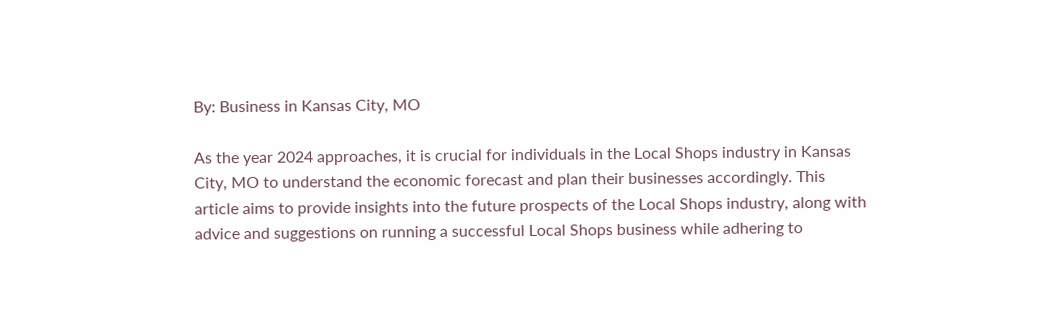By: Business in Kansas City, MO

As the year 2024 approaches, it is crucial for individuals in the Local Shops industry in Kansas City, MO to understand the economic forecast and plan their businesses accordingly. This article aims to provide insights into the future prospects of the Local Shops industry, along with advice and suggestions on running a successful Local Shops business while adhering to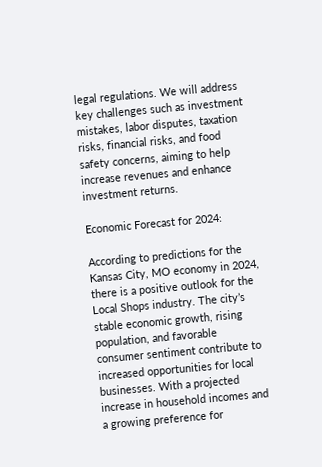legal regulations. We will address key challenges such as investment mistakes, labor disputes, taxation risks, financial risks, and food safety concerns, aiming to help increase revenues and enhance investment returns.

Economic Forecast for 2024:

According to predictions for the Kansas City, MO economy in 2024, there is a positive outlook for the Local Shops industry. The city’s stable economic growth, rising population, and favorable consumer sentiment contribute to increased opportunities for local businesses. With a projected increase in household incomes and a growing preference for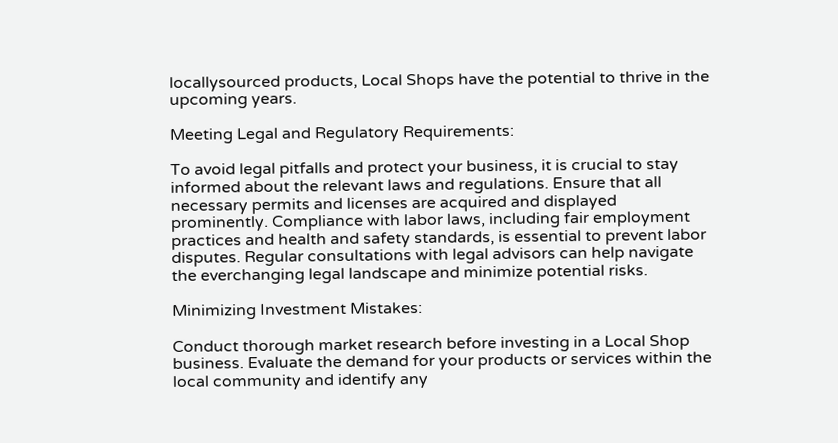locallysourced products, Local Shops have the potential to thrive in the upcoming years.

Meeting Legal and Regulatory Requirements:

To avoid legal pitfalls and protect your business, it is crucial to stay informed about the relevant laws and regulations. Ensure that all necessary permits and licenses are acquired and displayed prominently. Compliance with labor laws, including fair employment practices and health and safety standards, is essential to prevent labor disputes. Regular consultations with legal advisors can help navigate the everchanging legal landscape and minimize potential risks.

Minimizing Investment Mistakes:

Conduct thorough market research before investing in a Local Shop business. Evaluate the demand for your products or services within the local community and identify any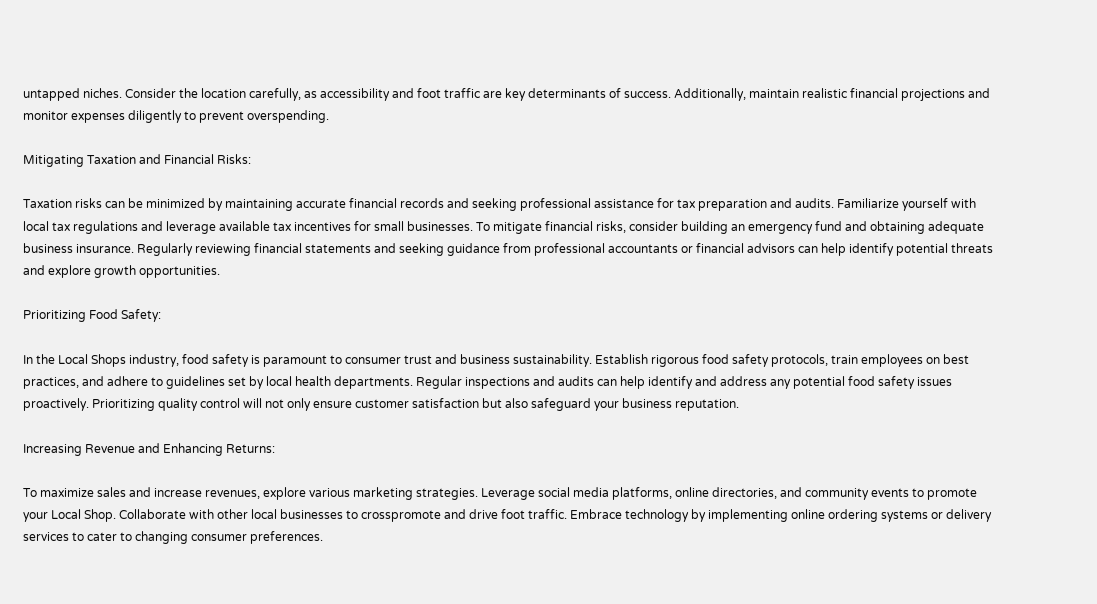untapped niches. Consider the location carefully, as accessibility and foot traffic are key determinants of success. Additionally, maintain realistic financial projections and monitor expenses diligently to prevent overspending.

Mitigating Taxation and Financial Risks:

Taxation risks can be minimized by maintaining accurate financial records and seeking professional assistance for tax preparation and audits. Familiarize yourself with local tax regulations and leverage available tax incentives for small businesses. To mitigate financial risks, consider building an emergency fund and obtaining adequate business insurance. Regularly reviewing financial statements and seeking guidance from professional accountants or financial advisors can help identify potential threats and explore growth opportunities.

Prioritizing Food Safety:

In the Local Shops industry, food safety is paramount to consumer trust and business sustainability. Establish rigorous food safety protocols, train employees on best practices, and adhere to guidelines set by local health departments. Regular inspections and audits can help identify and address any potential food safety issues proactively. Prioritizing quality control will not only ensure customer satisfaction but also safeguard your business reputation.

Increasing Revenue and Enhancing Returns:

To maximize sales and increase revenues, explore various marketing strategies. Leverage social media platforms, online directories, and community events to promote your Local Shop. Collaborate with other local businesses to crosspromote and drive foot traffic. Embrace technology by implementing online ordering systems or delivery services to cater to changing consumer preferences.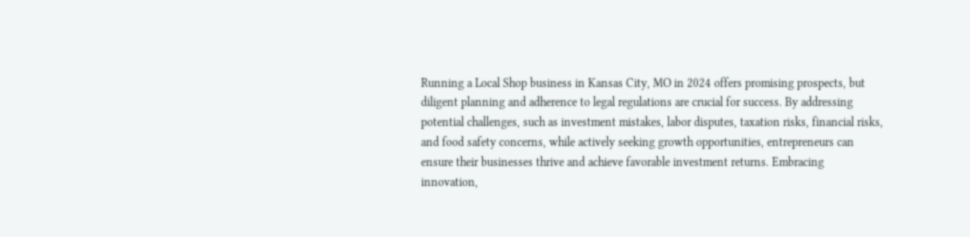Running a Local Shop business in Kansas City, MO in 2024 offers promising prospects, but diligent planning and adherence to legal regulations are crucial for success. By addressing potential challenges, such as investment mistakes, labor disputes, taxation risks, financial risks, and food safety concerns, while actively seeking growth opportunities, entrepreneurs can ensure their businesses thrive and achieve favorable investment returns. Embracing innovation,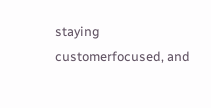staying customerfocused, and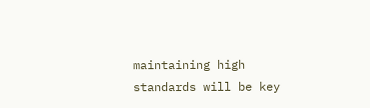maintaining high standards will be key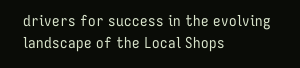drivers for success in the evolving landscape of the Local Shops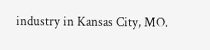industry in Kansas City, MO.